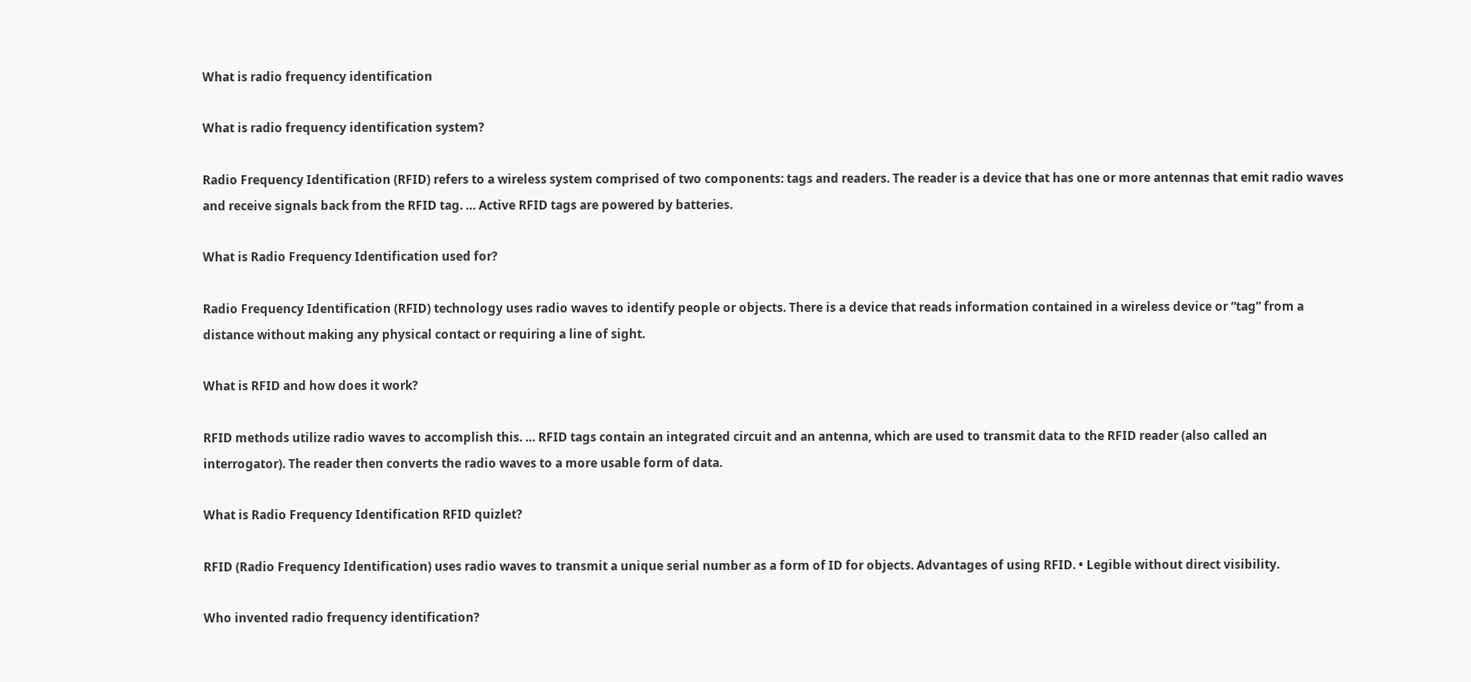What is radio frequency identification

What is radio frequency identification system?

Radio Frequency Identification (RFID) refers to a wireless system comprised of two components: tags and readers. The reader is a device that has one or more antennas that emit radio waves and receive signals back from the RFID tag. … Active RFID tags are powered by batteries.

What is Radio Frequency Identification used for?

Radio Frequency Identification (RFID) technology uses radio waves to identify people or objects. There is a device that reads information contained in a wireless device or “tag” from a distance without making any physical contact or requiring a line of sight.

What is RFID and how does it work?

RFID methods utilize radio waves to accomplish this. … RFID tags contain an integrated circuit and an antenna, which are used to transmit data to the RFID reader (also called an interrogator). The reader then converts the radio waves to a more usable form of data.

What is Radio Frequency Identification RFID quizlet?

RFID (Radio Frequency Identification) uses radio waves to transmit a unique serial number as a form of ID for objects. Advantages of using RFID. • Legible without direct visibility.

Who invented radio frequency identification?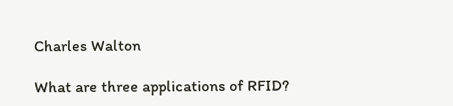Charles Walton

What are three applications of RFID?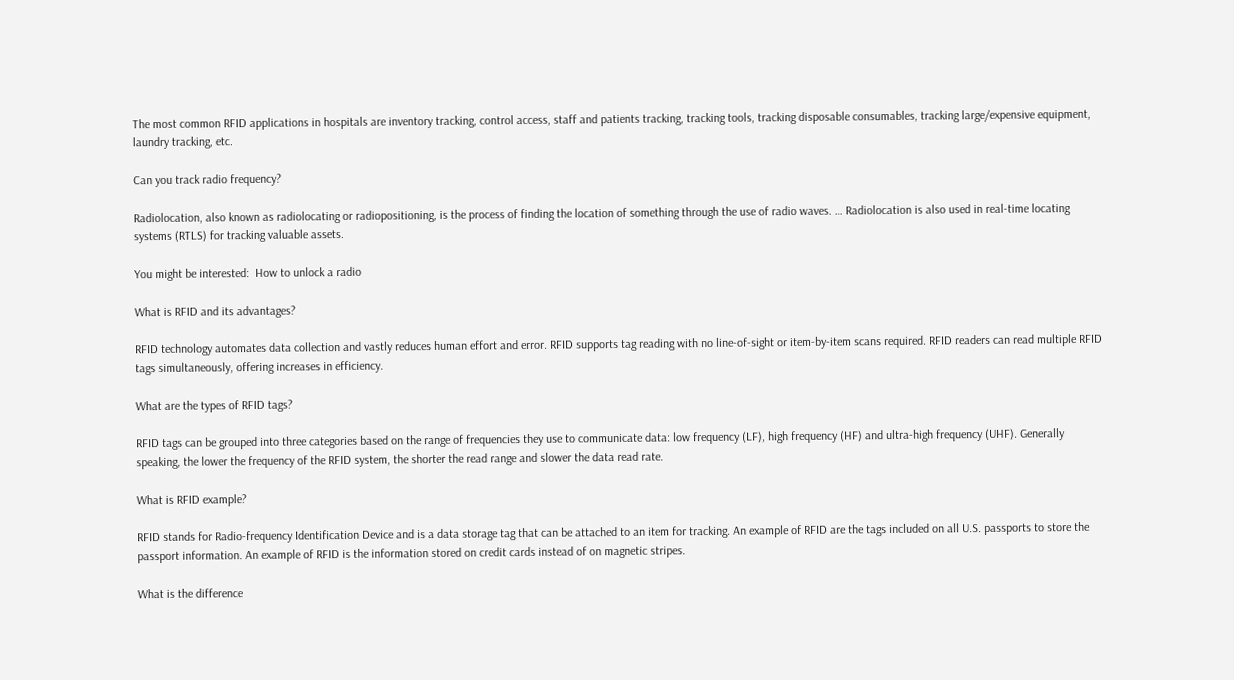The most common RFID applications in hospitals are inventory tracking, control access, staff and patients tracking, tracking tools, tracking disposable consumables, tracking large/expensive equipment, laundry tracking, etc.

Can you track radio frequency?

Radiolocation, also known as radiolocating or radiopositioning, is the process of finding the location of something through the use of radio waves. … Radiolocation is also used in real-time locating systems (RTLS) for tracking valuable assets.

You might be interested:  How to unlock a radio

What is RFID and its advantages?

RFID technology automates data collection and vastly reduces human effort and error. RFID supports tag reading with no line-of-sight or item-by-item scans required. RFID readers can read multiple RFID tags simultaneously, offering increases in efficiency.

What are the types of RFID tags?

RFID tags can be grouped into three categories based on the range of frequencies they use to communicate data: low frequency (LF), high frequency (HF) and ultra-high frequency (UHF). Generally speaking, the lower the frequency of the RFID system, the shorter the read range and slower the data read rate.

What is RFID example?

RFID stands for Radio-frequency Identification Device and is a data storage tag that can be attached to an item for tracking. An example of RFID are the tags included on all U.S. passports to store the passport information. An example of RFID is the information stored on credit cards instead of on magnetic stripes.

What is the difference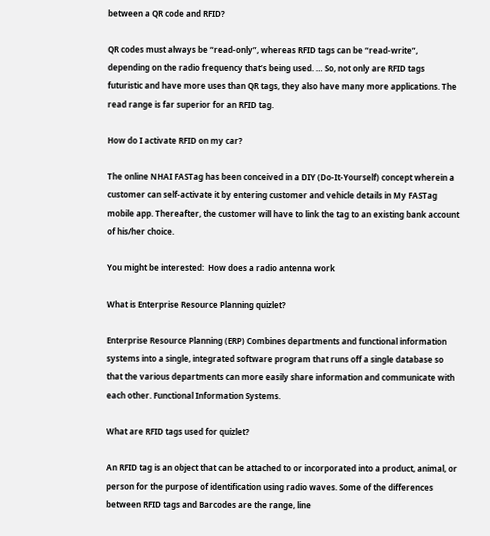between a QR code and RFID?

QR codes must always be “read-only”, whereas RFID tags can be “read-write”, depending on the radio frequency that’s being used. … So, not only are RFID tags futuristic and have more uses than QR tags, they also have many more applications. The read range is far superior for an RFID tag.

How do I activate RFID on my car?

The online NHAI FASTag has been conceived in a DIY (Do-It-Yourself) concept wherein a customer can self-activate it by entering customer and vehicle details in My FASTag mobile app. Thereafter, the customer will have to link the tag to an existing bank account of his/her choice.

You might be interested:  How does a radio antenna work

What is Enterprise Resource Planning quizlet?

Enterprise Resource Planning (ERP) Combines departments and functional information systems into a single, integrated software program that runs off a single database so that the various departments can more easily share information and communicate with each other. Functional Information Systems.

What are RFID tags used for quizlet?

An RFID tag is an object that can be attached to or incorporated into a product, animal, or person for the purpose of identification using radio waves. Some of the differences between RFID tags and Barcodes are the range, line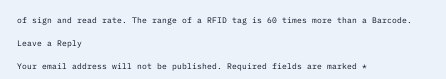of sign and read rate. The range of a RFID tag is 60 times more than a Barcode.

Leave a Reply

Your email address will not be published. Required fields are marked *